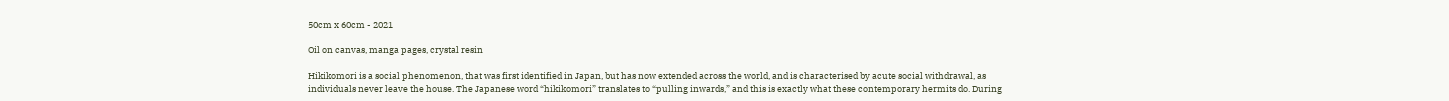50cm x 60cm - 2021

Oil on canvas, manga pages, crystal resin

Hikikomori is a social phenomenon, that was first identified in Japan, but has now extended across the world, and is characterised by acute social withdrawal, as individuals never leave the house. The Japanese word “hikikomori” translates to “pulling inwards,” and this is exactly what these contemporary hermits do. During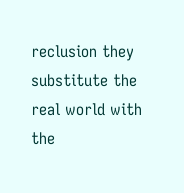reclusion they substitute the real world with the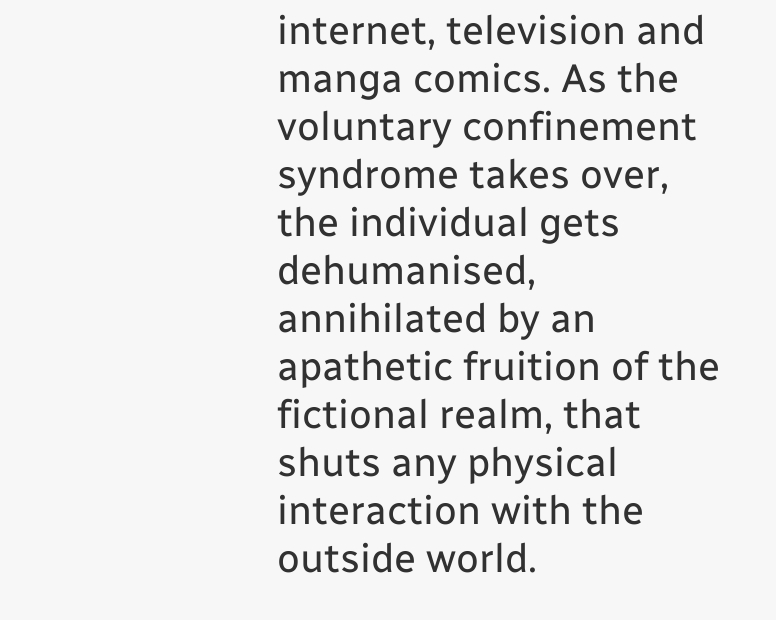internet, television and manga comics. As the voluntary confinement syndrome takes over, the individual gets dehumanised, annihilated by an apathetic fruition of the fictional realm, that shuts any physical interaction with the outside world.